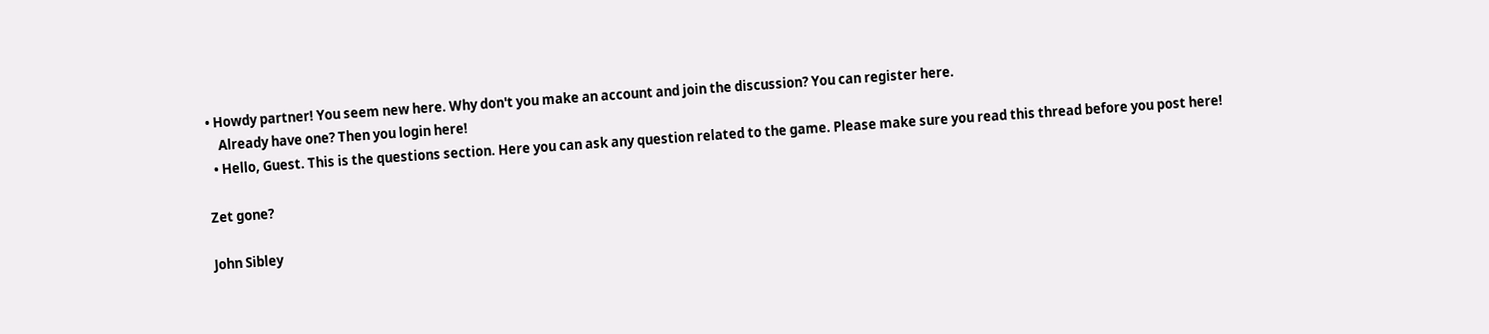• Howdy partner! You seem new here. Why don't you make an account and join the discussion? You can register here.
    Already have one? Then you login here!
  • Hello, Guest. This is the questions section. Here you can ask any question related to the game. Please make sure you read this thread before you post here!

Zet gone?

John Sibley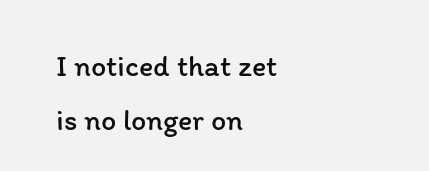I noticed that zet is no longer on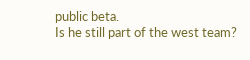public beta.
Is he still part of the west team?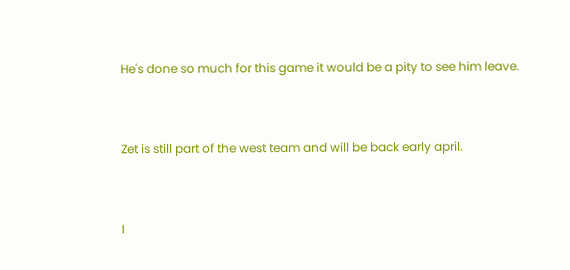He's done so much for this game it would be a pity to see him leave.


Zet is still part of the west team and will be back early april.


I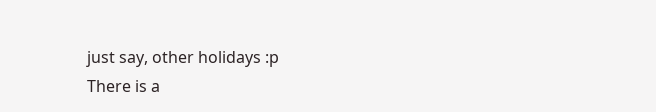just say, other holidays :p
There is a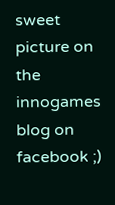sweet picture on the innogames blog on facebook ;)